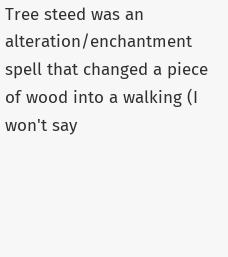Tree steed was an alteration/enchantment spell that changed a piece of wood into a walking (I won't say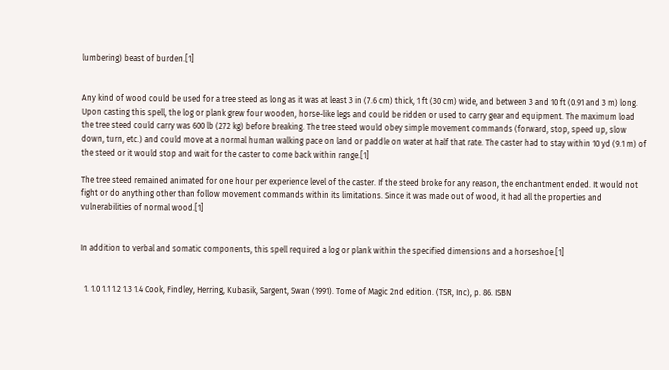lumbering) beast of burden.[1]


Any kind of wood could be used for a tree steed as long as it was at least 3 in (7.6 cm) thick, 1 ft (30 cm) wide, and between 3 and 10 ft (0.91 and 3 m) long. Upon casting this spell, the log or plank grew four wooden, horse-like legs and could be ridden or used to carry gear and equipment. The maximum load the tree steed could carry was 600 lb (272 kg) before breaking. The tree steed would obey simple movement commands (forward, stop, speed up, slow down, turn, etc.) and could move at a normal human walking pace on land or paddle on water at half that rate. The caster had to stay within 10 yd (9.1 m) of the steed or it would stop and wait for the caster to come back within range.[1]

The tree steed remained animated for one hour per experience level of the caster. If the steed broke for any reason, the enchantment ended. It would not fight or do anything other than follow movement commands within its limitations. Since it was made out of wood, it had all the properties and vulnerabilities of normal wood.[1]


In addition to verbal and somatic components, this spell required a log or plank within the specified dimensions and a horseshoe.[1]


  1. 1.0 1.1 1.2 1.3 1.4 Cook, Findley, Herring, Kubasik, Sargent, Swan (1991). Tome of Magic 2nd edition. (TSR, Inc), p. 86. ISBN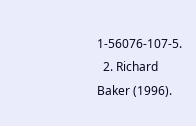1-56076-107-5.
  2. Richard Baker (1996).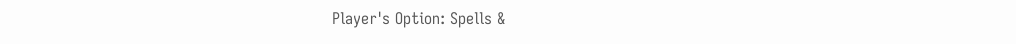Player's Option: Spells &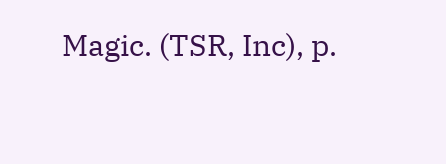Magic. (TSR, Inc), p.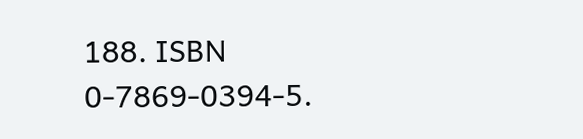188. ISBN 0-7869-0394-5.